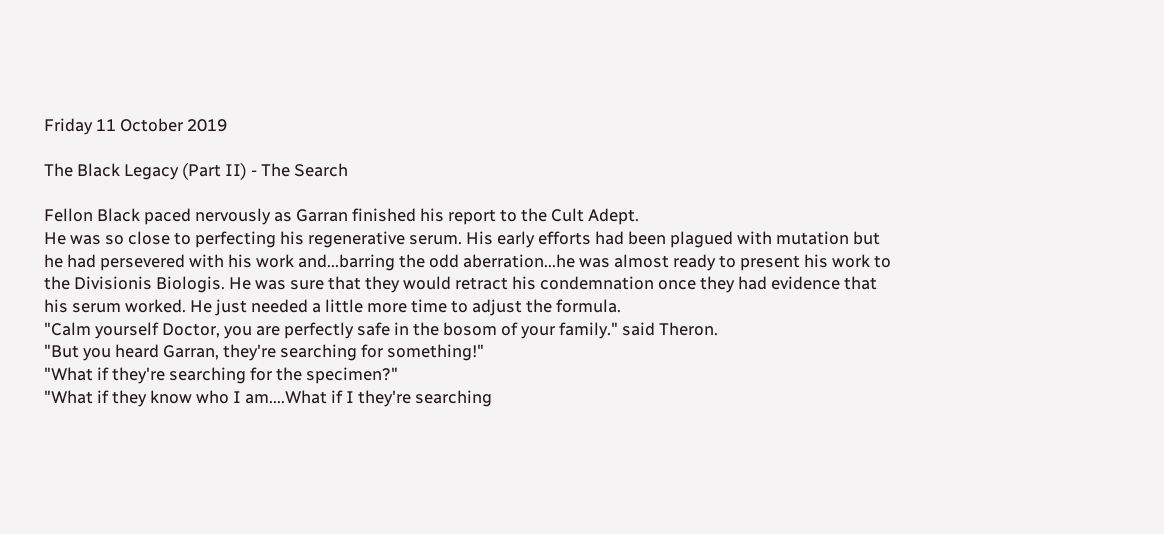Friday 11 October 2019

The Black Legacy (Part II) - The Search

Fellon Black paced nervously as Garran finished his report to the Cult Adept.
He was so close to perfecting his regenerative serum. His early efforts had been plagued with mutation but he had persevered with his work and...barring the odd aberration...he was almost ready to present his work to the Divisionis Biologis. He was sure that they would retract his condemnation once they had evidence that his serum worked. He just needed a little more time to adjust the formula.
"Calm yourself Doctor, you are perfectly safe in the bosom of your family." said Theron.
"But you heard Garran, they're searching for something!"
"What if they're searching for the specimen?"
"What if they know who I am....What if I they're searching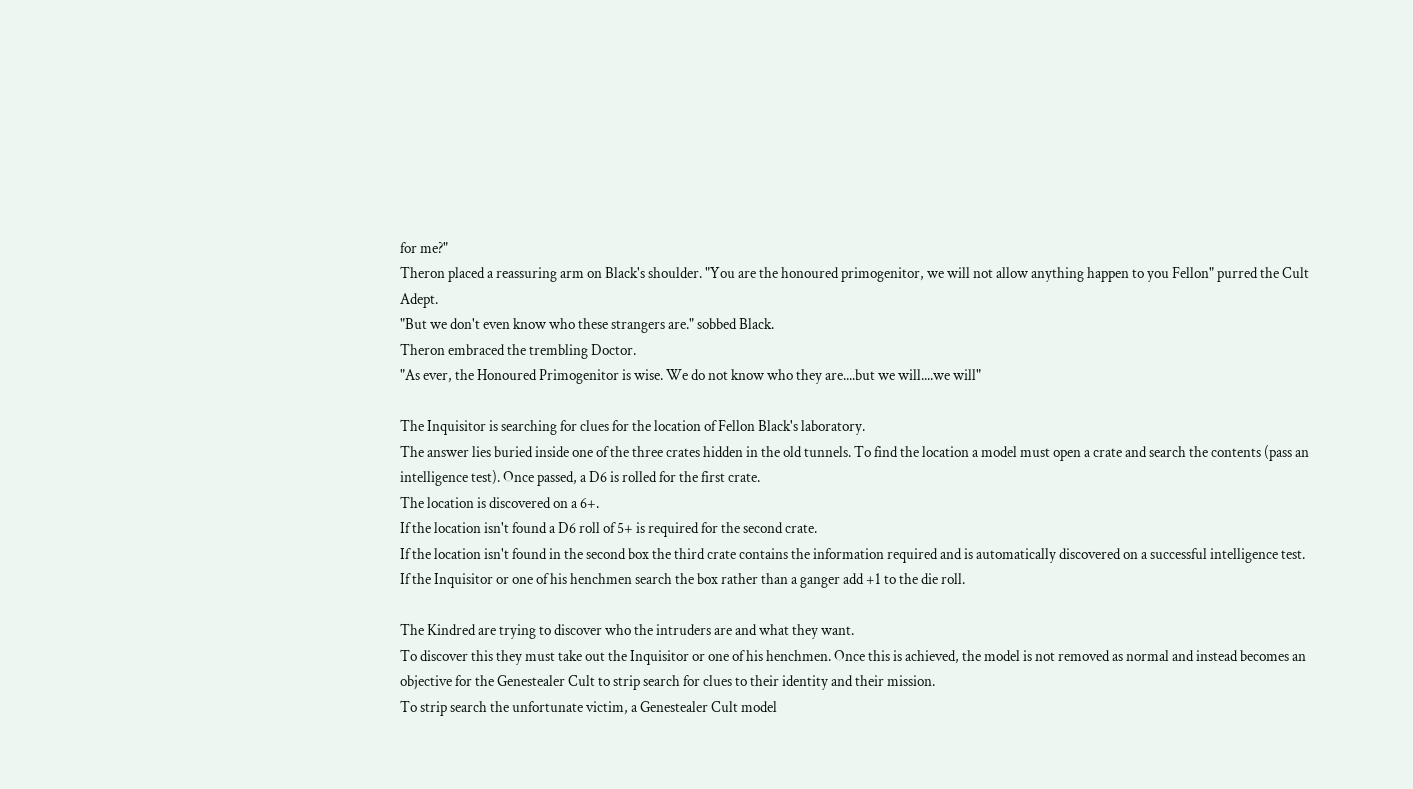for me?"
Theron placed a reassuring arm on Black's shoulder. "You are the honoured primogenitor, we will not allow anything happen to you Fellon" purred the Cult Adept.
"But we don't even know who these strangers are." sobbed Black.
Theron embraced the trembling Doctor.
"As ever, the Honoured Primogenitor is wise. We do not know who they are....but we will....we will"

The Inquisitor is searching for clues for the location of Fellon Black's laboratory.
The answer lies buried inside one of the three crates hidden in the old tunnels. To find the location a model must open a crate and search the contents (pass an intelligence test). Once passed, a D6 is rolled for the first crate.
The location is discovered on a 6+.
If the location isn't found a D6 roll of 5+ is required for the second crate.
If the location isn't found in the second box the third crate contains the information required and is automatically discovered on a successful intelligence test.
If the Inquisitor or one of his henchmen search the box rather than a ganger add +1 to the die roll.

The Kindred are trying to discover who the intruders are and what they want.
To discover this they must take out the Inquisitor or one of his henchmen. Once this is achieved, the model is not removed as normal and instead becomes an objective for the Genestealer Cult to strip search for clues to their identity and their mission.
To strip search the unfortunate victim, a Genestealer Cult model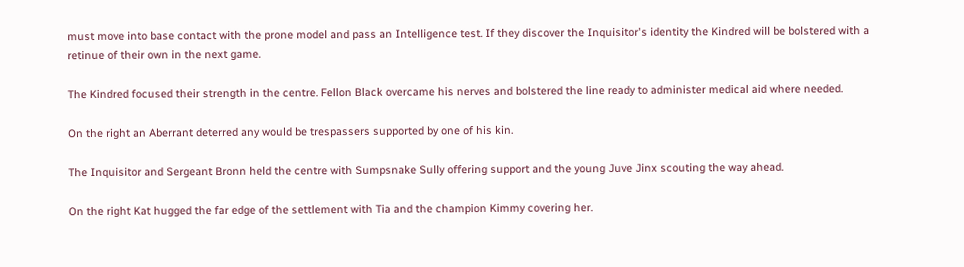must move into base contact with the prone model and pass an Intelligence test. If they discover the Inquisitor's identity the Kindred will be bolstered with a retinue of their own in the next game.

The Kindred focused their strength in the centre. Fellon Black overcame his nerves and bolstered the line ready to administer medical aid where needed.

On the right an Aberrant deterred any would be trespassers supported by one of his kin.

The Inquisitor and Sergeant Bronn held the centre with Sumpsnake Sully offering support and the young Juve Jinx scouting the way ahead.

On the right Kat hugged the far edge of the settlement with Tia and the champion Kimmy covering her.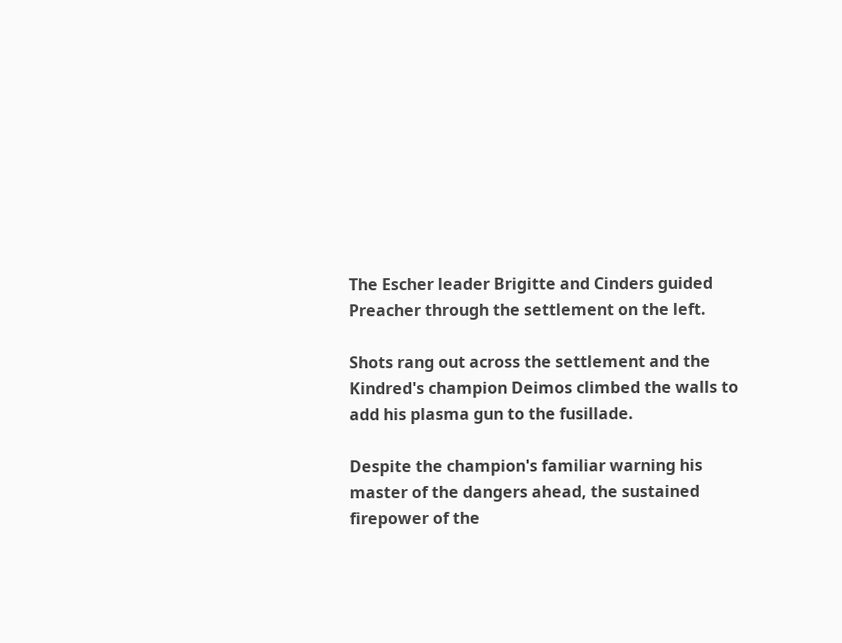The Escher leader Brigitte and Cinders guided Preacher through the settlement on the left.

Shots rang out across the settlement and the Kindred's champion Deimos climbed the walls to add his plasma gun to the fusillade.

Despite the champion's familiar warning his master of the dangers ahead, the sustained firepower of the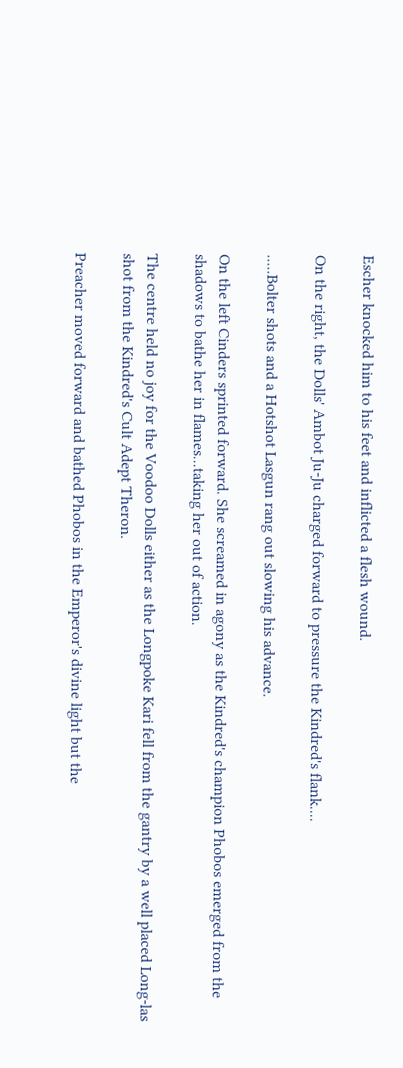Escher knocked him to his feet and inflicted a flesh wound.

On the right, the Dolls' Ambot Ju-Ju charged forward to pressure the Kindred's flank....

.....Bolter shots and a Hotshot Lasgun rang out slowing his advance.

On the left Cinders sprinted forward. She screamed in agony as the Kindred's champion Phobos emerged from the shadows to bathe her in flames...taking her out of action.

The centre held no joy for the Voodoo Dolls either as the Longpoke Kari fell from the gantry by a well placed Long-las shot from the Kindred's Cult Adept Theron.

Preacher moved forward and bathed Phobos in the Emperor's divine light but the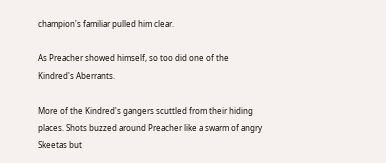champion's familiar pulled him clear.

As Preacher showed himself, so too did one of the Kindred's Aberrants.

More of the Kindred's gangers scuttled from their hiding places. Shots buzzed around Preacher like a swarm of angry Skeetas but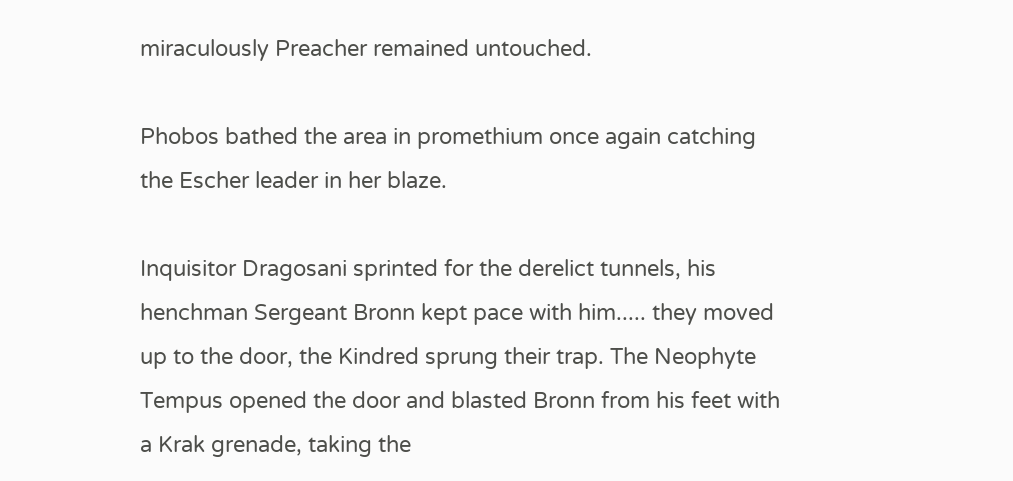miraculously Preacher remained untouched.

Phobos bathed the area in promethium once again catching the Escher leader in her blaze.

Inquisitor Dragosani sprinted for the derelict tunnels, his henchman Sergeant Bronn kept pace with him..... they moved up to the door, the Kindred sprung their trap. The Neophyte Tempus opened the door and blasted Bronn from his feet with a Krak grenade, taking the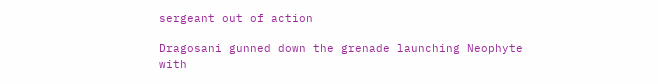sergeant out of action

Dragosani gunned down the grenade launching Neophyte with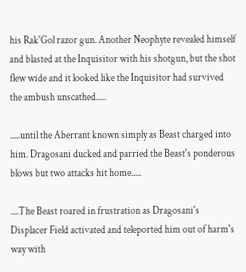his Rak'Gol razor gun. Another Neophyte revealed himself and blasted at the Inquisitor with his shotgun, but the shot flew wide and it looked like the Inquisitor had survived the ambush unscathed.....

.....until the Aberrant known simply as Beast charged into him. Dragosani ducked and parried the Beast's ponderous blows but two attacks hit home.....

....The Beast roared in frustration as Dragosani's Displacer Field activated and teleported him out of harm's way with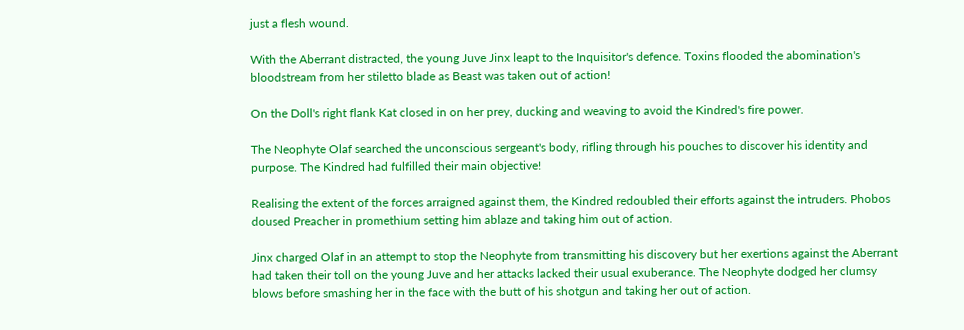just a flesh wound.

With the Aberrant distracted, the young Juve Jinx leapt to the Inquisitor's defence. Toxins flooded the abomination's bloodstream from her stiletto blade as Beast was taken out of action!

On the Doll's right flank Kat closed in on her prey, ducking and weaving to avoid the Kindred's fire power.

The Neophyte Olaf searched the unconscious sergeant's body, rifling through his pouches to discover his identity and purpose. The Kindred had fulfilled their main objective!

Realising the extent of the forces arraigned against them, the Kindred redoubled their efforts against the intruders. Phobos doused Preacher in promethium setting him ablaze and taking him out of action.

Jinx charged Olaf in an attempt to stop the Neophyte from transmitting his discovery but her exertions against the Aberrant had taken their toll on the young Juve and her attacks lacked their usual exuberance. The Neophyte dodged her clumsy blows before smashing her in the face with the butt of his shotgun and taking her out of action.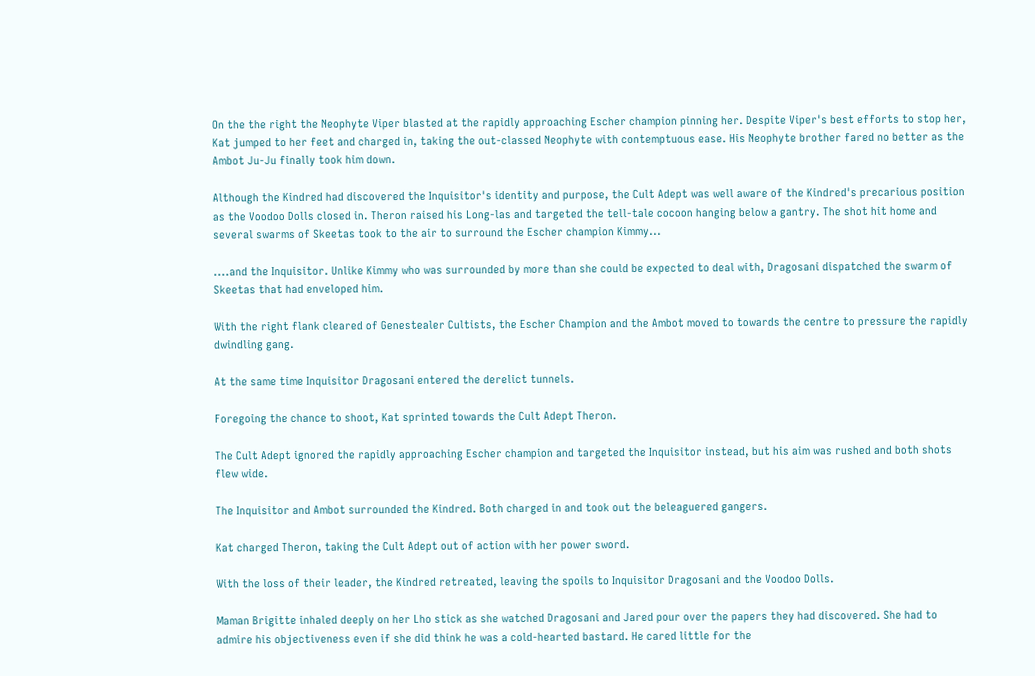On the the right the Neophyte Viper blasted at the rapidly approaching Escher champion pinning her. Despite Viper's best efforts to stop her, Kat jumped to her feet and charged in, taking the out-classed Neophyte with contemptuous ease. His Neophyte brother fared no better as the Ambot Ju-Ju finally took him down.

Although the Kindred had discovered the Inquisitor's identity and purpose, the Cult Adept was well aware of the Kindred's precarious position as the Voodoo Dolls closed in. Theron raised his Long-las and targeted the tell-tale cocoon hanging below a gantry. The shot hit home and several swarms of Skeetas took to the air to surround the Escher champion Kimmy...

....and the Inquisitor. Unlike Kimmy who was surrounded by more than she could be expected to deal with, Dragosani dispatched the swarm of Skeetas that had enveloped him.

With the right flank cleared of Genestealer Cultists, the Escher Champion and the Ambot moved to towards the centre to pressure the rapidly dwindling gang.

At the same time Inquisitor Dragosani entered the derelict tunnels.

Foregoing the chance to shoot, Kat sprinted towards the Cult Adept Theron.

The Cult Adept ignored the rapidly approaching Escher champion and targeted the Inquisitor instead, but his aim was rushed and both shots flew wide.

The Inquisitor and Ambot surrounded the Kindred. Both charged in and took out the beleaguered gangers.

Kat charged Theron, taking the Cult Adept out of action with her power sword.

With the loss of their leader, the Kindred retreated, leaving the spoils to Inquisitor Dragosani and the Voodoo Dolls.

Maman Brigitte inhaled deeply on her Lho stick as she watched Dragosani and Jared pour over the papers they had discovered. She had to admire his objectiveness even if she did think he was a cold-hearted bastard. He cared little for the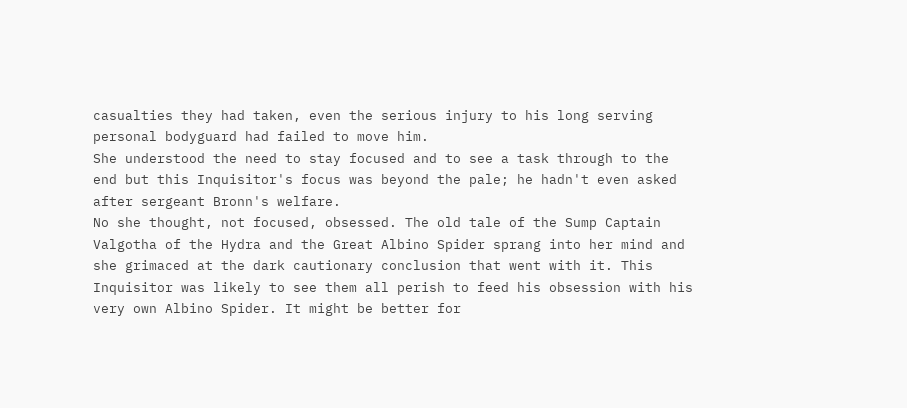casualties they had taken, even the serious injury to his long serving personal bodyguard had failed to move him.
She understood the need to stay focused and to see a task through to the end but this Inquisitor's focus was beyond the pale; he hadn't even asked after sergeant Bronn's welfare.
No she thought, not focused, obsessed. The old tale of the Sump Captain Valgotha of the Hydra and the Great Albino Spider sprang into her mind and she grimaced at the dark cautionary conclusion that went with it. This Inquisitor was likely to see them all perish to feed his obsession with his very own Albino Spider. It might be better for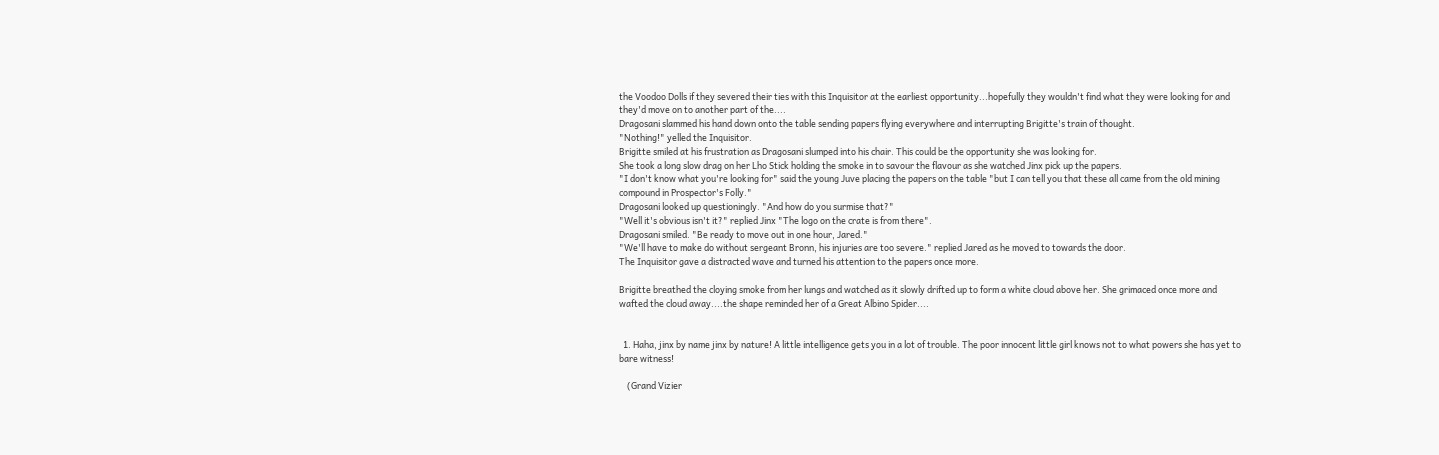the Voodoo Dolls if they severed their ties with this Inquisitor at the earliest opportunity...hopefully they wouldn't find what they were looking for and they'd move on to another part of the....
Dragosani slammed his hand down onto the table sending papers flying everywhere and interrupting Brigitte's train of thought.
"Nothing!" yelled the Inquisitor.
Brigitte smiled at his frustration as Dragosani slumped into his chair. This could be the opportunity she was looking for.
She took a long slow drag on her Lho Stick holding the smoke in to savour the flavour as she watched Jinx pick up the papers.
"I don't know what you're looking for" said the young Juve placing the papers on the table "but I can tell you that these all came from the old mining compound in Prospector's Folly."
Dragosani looked up questioningly. "And how do you surmise that?"
"Well it's obvious isn't it?" replied Jinx "The logo on the crate is from there".
Dragosani smiled. "Be ready to move out in one hour, Jared."
"We'll have to make do without sergeant Bronn, his injuries are too severe." replied Jared as he moved to towards the door.
The Inquisitor gave a distracted wave and turned his attention to the papers once more.

Brigitte breathed the cloying smoke from her lungs and watched as it slowly drifted up to form a white cloud above her. She grimaced once more and wafted the cloud away....the shape reminded her of a Great Albino Spider....


  1. Haha, jinx by name jinx by nature! A little intelligence gets you in a lot of trouble. The poor innocent little girl knows not to what powers she has yet to bare witness!

    (Grand Vizier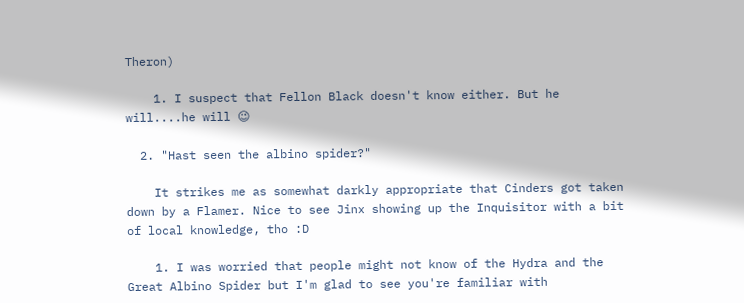Theron)

    1. I suspect that Fellon Black doesn't know either. But he will....he will 😉

  2. "Hast seen the albino spider?"

    It strikes me as somewhat darkly appropriate that Cinders got taken down by a Flamer. Nice to see Jinx showing up the Inquisitor with a bit of local knowledge, tho :D

    1. I was worried that people might not know of the Hydra and the Great Albino Spider but I'm glad to see you're familiar with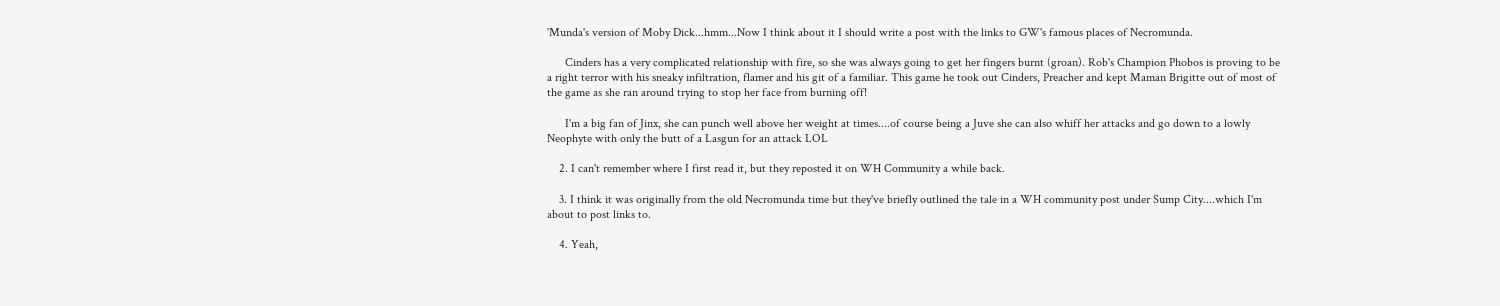'Munda's version of Moby Dick...hmm...Now I think about it I should write a post with the links to GW's famous places of Necromunda.

      Cinders has a very complicated relationship with fire, so she was always going to get her fingers burnt (groan). Rob's Champion Phobos is proving to be a right terror with his sneaky infiltration, flamer and his git of a familiar. This game he took out Cinders, Preacher and kept Maman Brigitte out of most of the game as she ran around trying to stop her face from burning off!

      I'm a big fan of Jinx, she can punch well above her weight at times....of course being a Juve she can also whiff her attacks and go down to a lowly Neophyte with only the butt of a Lasgun for an attack LOL

    2. I can't remember where I first read it, but they reposted it on WH Community a while back.

    3. I think it was originally from the old Necromunda time but they've briefly outlined the tale in a WH community post under Sump City....which I'm about to post links to.

    4. Yeah,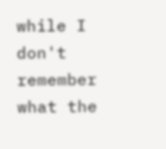while I don't remember what the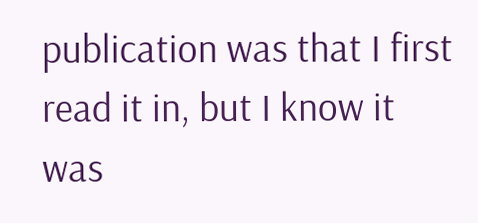publication was that I first read it in, but I know it was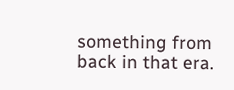something from back in that era.